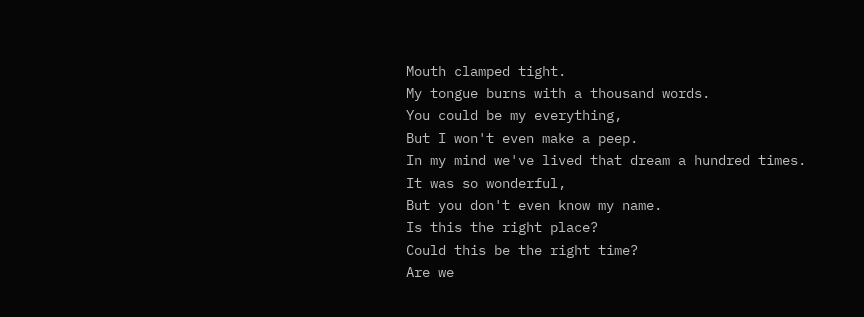Mouth clamped tight.
My tongue burns with a thousand words.
You could be my everything,
But I won't even make a peep.
In my mind we've lived that dream a hundred times.
It was so wonderful,
But you don't even know my name.
Is this the right place?
Could this be the right time?
Are we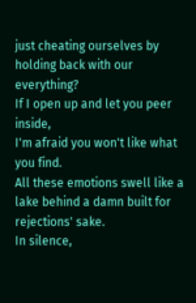just cheating ourselves by holding back with our everything?
If I open up and let you peer inside,
I'm afraid you won't like what you find.
All these emotions swell like a lake behind a damn built for rejections' sake.
In silence,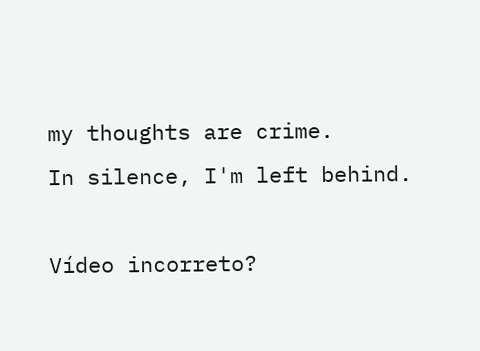my thoughts are crime.
In silence, I'm left behind.

Vídeo incorreto?